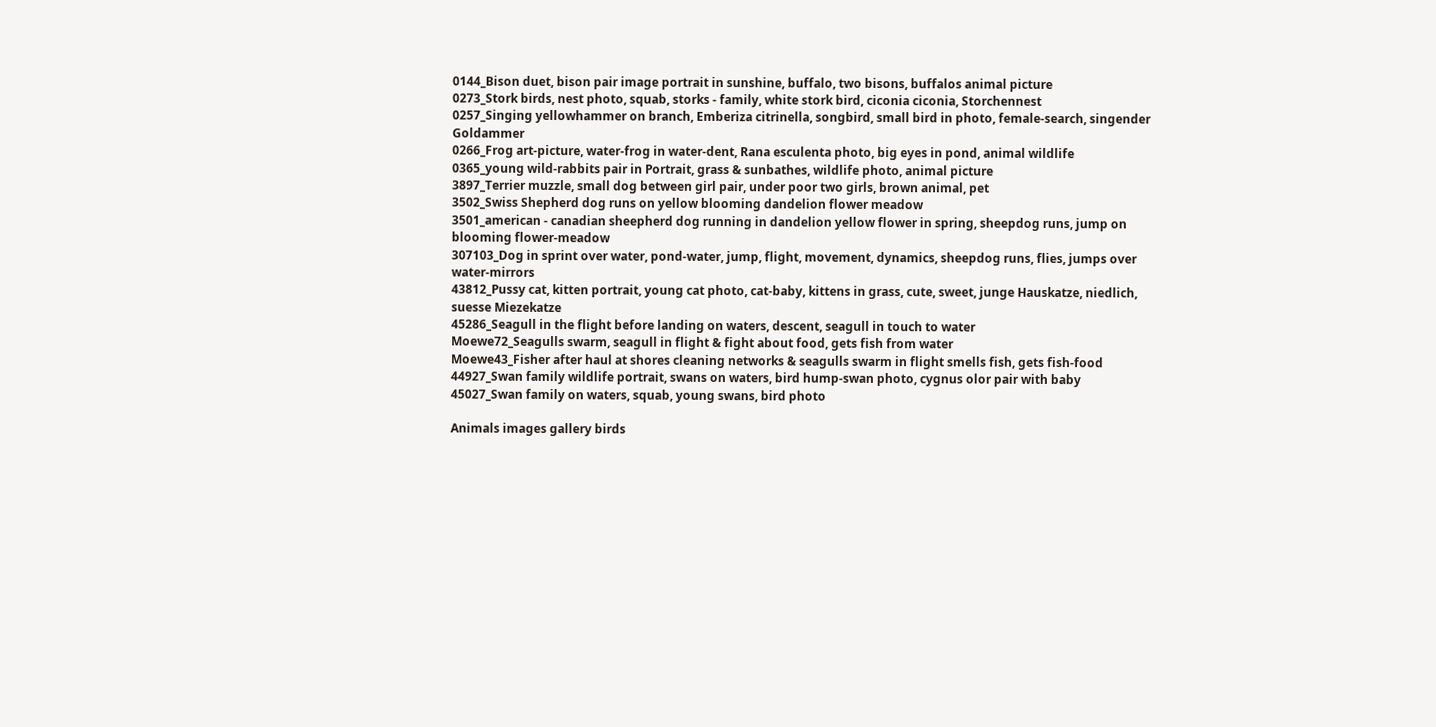0144_Bison duet, bison pair image portrait in sunshine, buffalo, two bisons, buffalos animal picture
0273_Stork birds, nest photo, squab, storks - family, white stork bird, ciconia ciconia, Storchennest
0257_Singing yellowhammer on branch, Emberiza citrinella, songbird, small bird in photo, female-search, singender Goldammer
0266_Frog art-picture, water-frog in water-dent, Rana esculenta photo, big eyes in pond, animal wildlife
0365_young wild-rabbits pair in Portrait, grass & sunbathes, wildlife photo, animal picture
3897_Terrier muzzle, small dog between girl pair, under poor two girls, brown animal, pet
3502_Swiss Shepherd dog runs on yellow blooming dandelion flower meadow
3501_american - canadian sheepherd dog running in dandelion yellow flower in spring, sheepdog runs, jump on blooming flower-meadow
307103_Dog in sprint over water, pond-water, jump, flight, movement, dynamics, sheepdog runs, flies, jumps over water-mirrors
43812_Pussy cat, kitten portrait, young cat photo, cat-baby, kittens in grass, cute, sweet, junge Hauskatze, niedlich, suesse Miezekatze
45286_Seagull in the flight before landing on waters, descent, seagull in touch to water
Moewe72_Seagulls swarm, seagull in flight & fight about food, gets fish from water
Moewe43_Fisher after haul at shores cleaning networks & seagulls swarm in flight smells fish, gets fish-food
44927_Swan family wildlife portrait, swans on waters, bird hump-swan photo, cygnus olor pair with baby
45027_Swan family on waters, squab, young swans, bird photo

Animals images gallery birds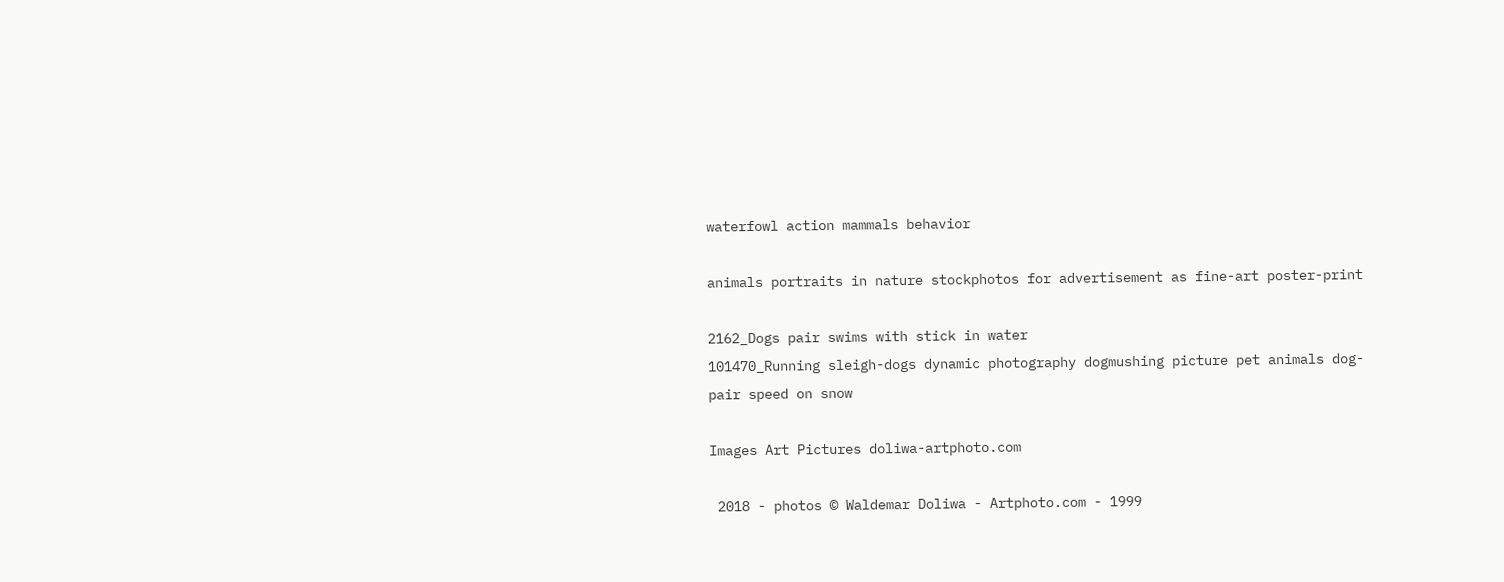waterfowl action mammals behavior

animals portraits in nature stockphotos for advertisement as fine-art poster-print

2162_Dogs pair swims with stick in water
101470_Running sleigh-dogs dynamic photography dogmushing picture pet animals dog-pair speed on snow

Images Art Pictures doliwa-artphoto.com

 2018 - photos © Waldemar Doliwa - Artphoto.com - 1999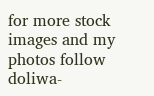for more stock images and my photos follow doliwa-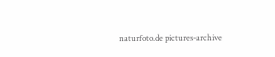naturfoto.de pictures-archive